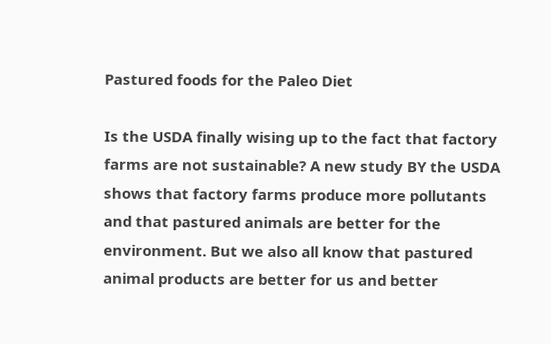Pastured foods for the Paleo Diet

Is the USDA finally wising up to the fact that factory farms are not sustainable? A new study BY the USDA shows that factory farms produce more pollutants and that pastured animals are better for the environment. But we also all know that pastured animal products are better for us and better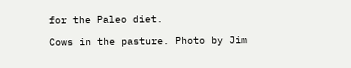for the Paleo diet.

Cows in the pasture. Photo by Jim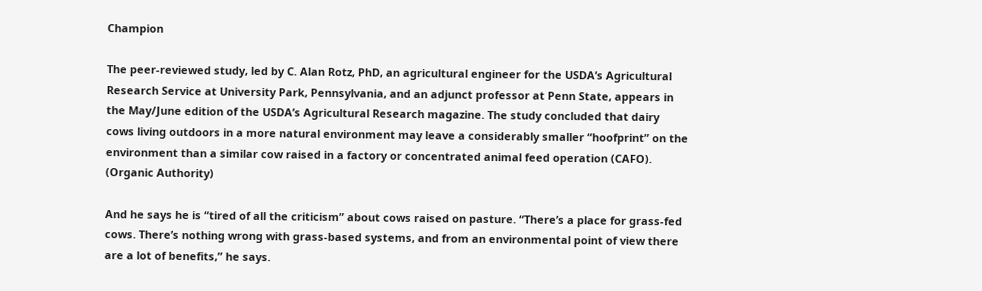Champion

The peer-reviewed study, led by C. Alan Rotz, PhD, an agricultural engineer for the USDA’s Agricultural Research Service at University Park, Pennsylvania, and an adjunct professor at Penn State, appears in the May/June edition of the USDA’s Agricultural Research magazine. The study concluded that dairy cows living outdoors in a more natural environment may leave a considerably smaller “hoofprint” on the environment than a similar cow raised in a factory or concentrated animal feed operation (CAFO). (Organic Authority)

And he says he is “tired of all the criticism” about cows raised on pasture. “There’s a place for grass-fed cows. There’s nothing wrong with grass-based systems, and from an environmental point of view there are a lot of benefits,” he says.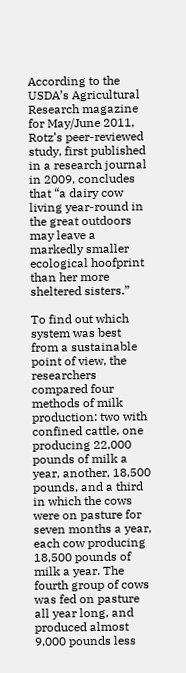According to the USDA’s Agricultural Research magazine for May/June 2011, Rotz’s peer-reviewed study, first published in a research journal in 2009, concludes that “a dairy cow living year-round in the great outdoors may leave a markedly smaller ecological hoofprint than her more sheltered sisters.”

To find out which system was best from a sustainable point of view, the researchers compared four methods of milk production: two with confined cattle, one producing 22,000 pounds of milk a year, another, 18,500 pounds, and a third in which the cows were on pasture for seven months a year, each cow producing 18,500 pounds of milk a year. The fourth group of cows was fed on pasture all year long, and produced almost 9,000 pounds less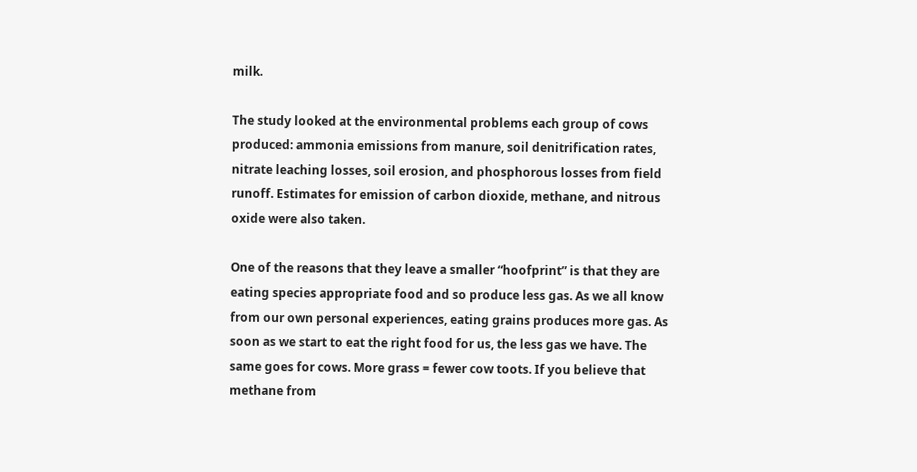milk.

The study looked at the environmental problems each group of cows produced: ammonia emissions from manure, soil denitrification rates, nitrate leaching losses, soil erosion, and phosphorous losses from field runoff. Estimates for emission of carbon dioxide, methane, and nitrous oxide were also taken.

One of the reasons that they leave a smaller “hoofprint” is that they are eating species appropriate food and so produce less gas. As we all know from our own personal experiences, eating grains produces more gas. As soon as we start to eat the right food for us, the less gas we have. The same goes for cows. More grass = fewer cow toots. If you believe that methane from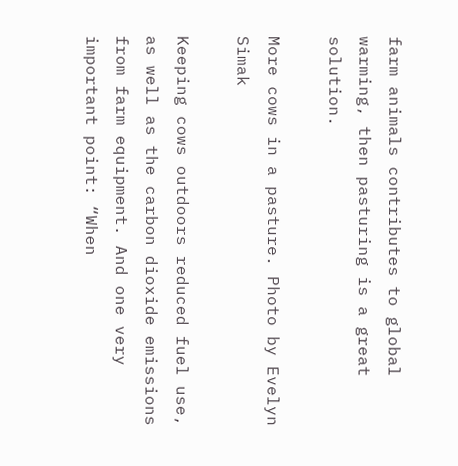farm animals contributes to global warming, then pasturing is a great solution.

More cows in a pasture. Photo by Evelyn Simak

Keeping cows outdoors reduced fuel use, as well as the carbon dioxide emissions from farm equipment. And one very important point: “When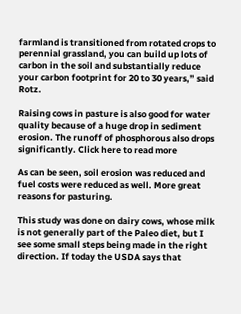farmland is transitioned from rotated crops to perennial grassland, you can build up lots of carbon in the soil and substantially reduce your carbon footprint for 20 to 30 years,” said Rotz.

Raising cows in pasture is also good for water quality because of a huge drop in sediment erosion. The runoff of phosphorous also drops significantly. Click here to read more

As can be seen, soil erosion was reduced and fuel costs were reduced as well. More great reasons for pasturing.

This study was done on dairy cows, whose milk is not generally part of the Paleo diet, but I see some small steps being made in the right direction. If today the USDA says that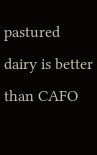pastured dairy is better than CAFO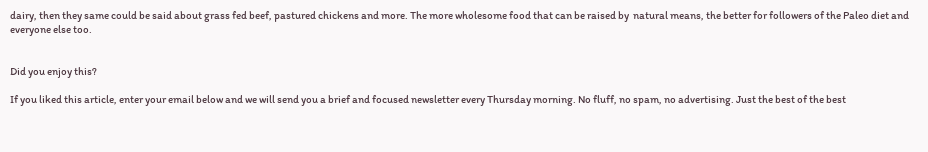dairy, then they same could be said about grass fed beef, pastured chickens and more. The more wholesome food that can be raised by  natural means, the better for followers of the Paleo diet and everyone else too.


Did you enjoy this?

If you liked this article, enter your email below and we will send you a brief and focused newsletter every Thursday morning. No fluff, no spam, no advertising. Just the best of the best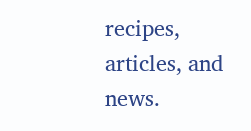recipes, articles, and news.